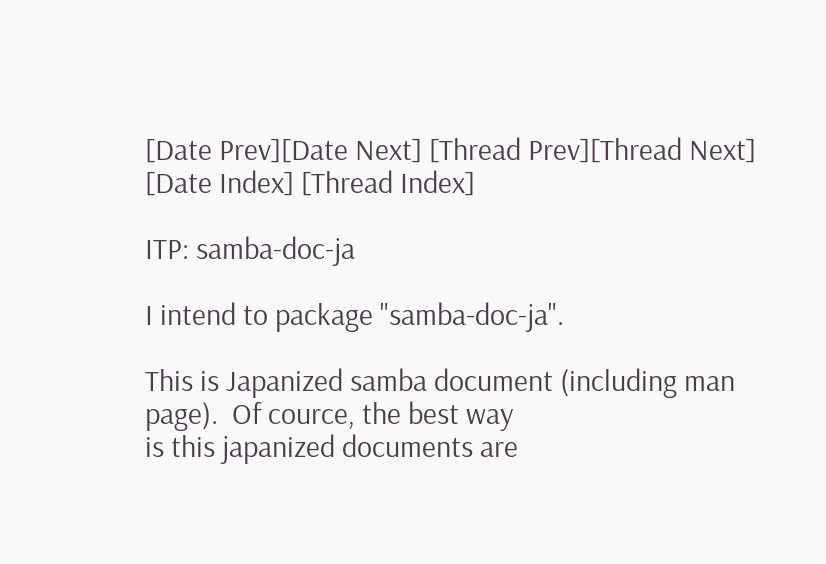[Date Prev][Date Next] [Thread Prev][Thread Next] [Date Index] [Thread Index]

ITP: samba-doc-ja

I intend to package "samba-doc-ja".

This is Japanized samba document (including man page).  Of cource, the best way
is this japanized documents are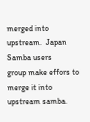merged into upstream.  Japan Samba users
group make effors to merge it into upstream samba.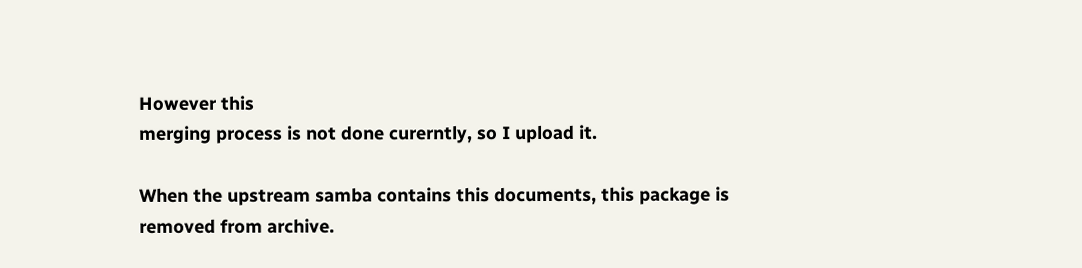However this
merging process is not done curerntly, so I upload it.

When the upstream samba contains this documents, this package is
removed from archive.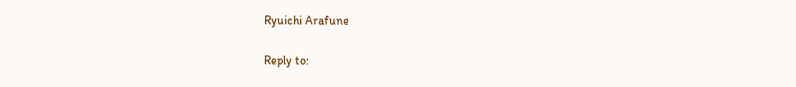Ryuichi Arafune

Reply to: